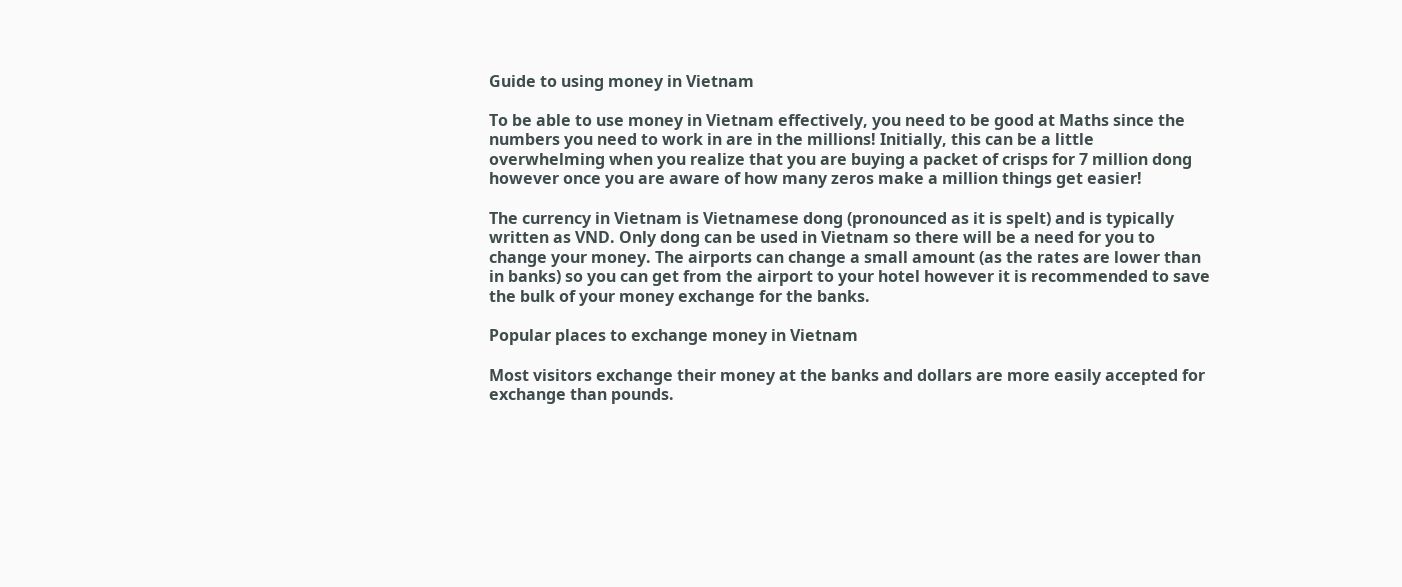Guide to using money in Vietnam

To be able to use money in Vietnam effectively, you need to be good at Maths since the numbers you need to work in are in the millions! Initially, this can be a little overwhelming when you realize that you are buying a packet of crisps for 7 million dong however once you are aware of how many zeros make a million things get easier!

The currency in Vietnam is Vietnamese dong (pronounced as it is spelt) and is typically written as VND. Only dong can be used in Vietnam so there will be a need for you to change your money. The airports can change a small amount (as the rates are lower than in banks) so you can get from the airport to your hotel however it is recommended to save the bulk of your money exchange for the banks.

Popular places to exchange money in Vietnam

Most visitors exchange their money at the banks and dollars are more easily accepted for exchange than pounds.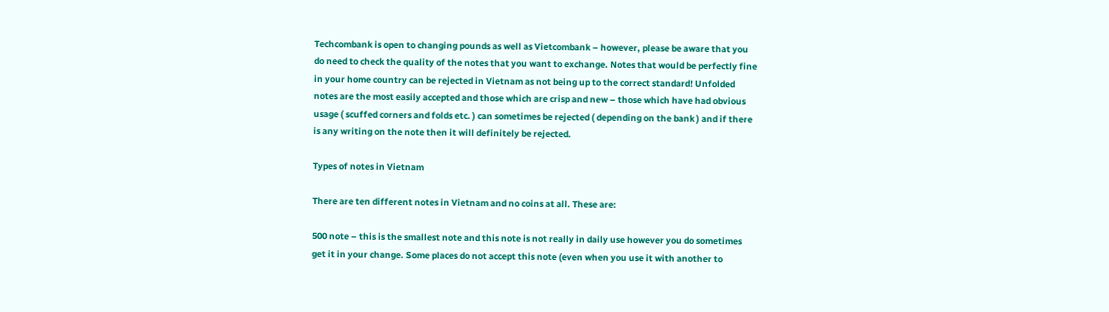Techcombank is open to changing pounds as well as Vietcombank – however, please be aware that you do need to check the quality of the notes that you want to exchange. Notes that would be perfectly fine in your home country can be rejected in Vietnam as not being up to the correct standard! Unfolded notes are the most easily accepted and those which are crisp and new – those which have had obvious usage ( scuffed corners and folds etc. ) can sometimes be rejected ( depending on the bank ) and if there is any writing on the note then it will definitely be rejected.

Types of notes in Vietnam

There are ten different notes in Vietnam and no coins at all. These are:

500 note – this is the smallest note and this note is not really in daily use however you do sometimes get it in your change. Some places do not accept this note (even when you use it with another to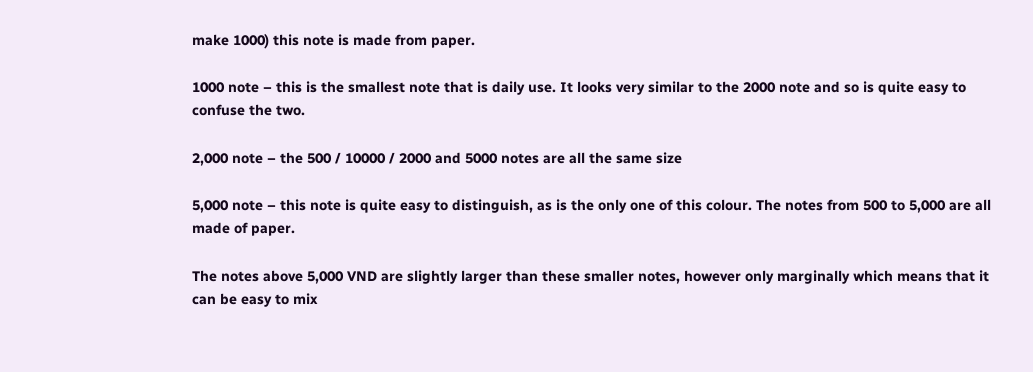make 1000) this note is made from paper.

1000 note – this is the smallest note that is daily use. It looks very similar to the 2000 note and so is quite easy to confuse the two.

2,000 note – the 500 / 10000 / 2000 and 5000 notes are all the same size

5,000 note – this note is quite easy to distinguish, as is the only one of this colour. The notes from 500 to 5,000 are all made of paper.

The notes above 5,000 VND are slightly larger than these smaller notes, however only marginally which means that it can be easy to mix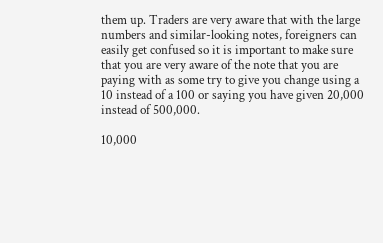them up. Traders are very aware that with the large numbers and similar-looking notes, foreigners can easily get confused so it is important to make sure that you are very aware of the note that you are paying with as some try to give you change using a 10 instead of a 100 or saying you have given 20,000 instead of 500,000.

10,000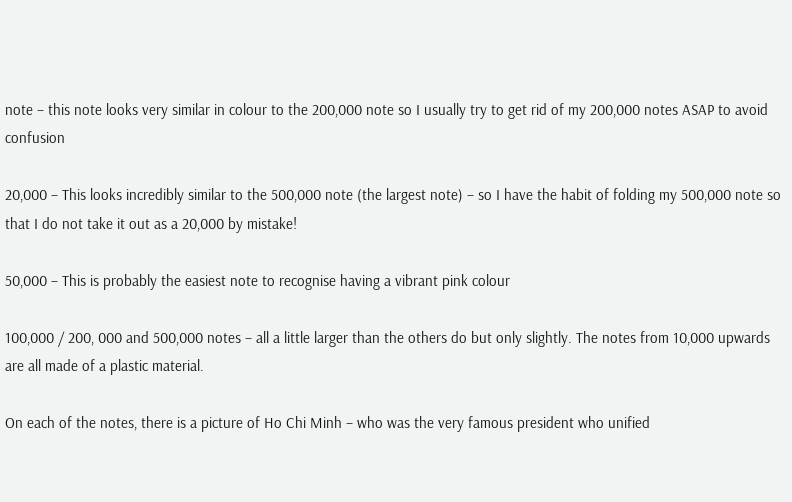note – this note looks very similar in colour to the 200,000 note so I usually try to get rid of my 200,000 notes ASAP to avoid confusion

20,000 – This looks incredibly similar to the 500,000 note (the largest note) – so I have the habit of folding my 500,000 note so that I do not take it out as a 20,000 by mistake!

50,000 – This is probably the easiest note to recognise having a vibrant pink colour

100,000 / 200, 000 and 500,000 notes – all a little larger than the others do but only slightly. The notes from 10,000 upwards are all made of a plastic material.

On each of the notes, there is a picture of Ho Chi Minh – who was the very famous president who unified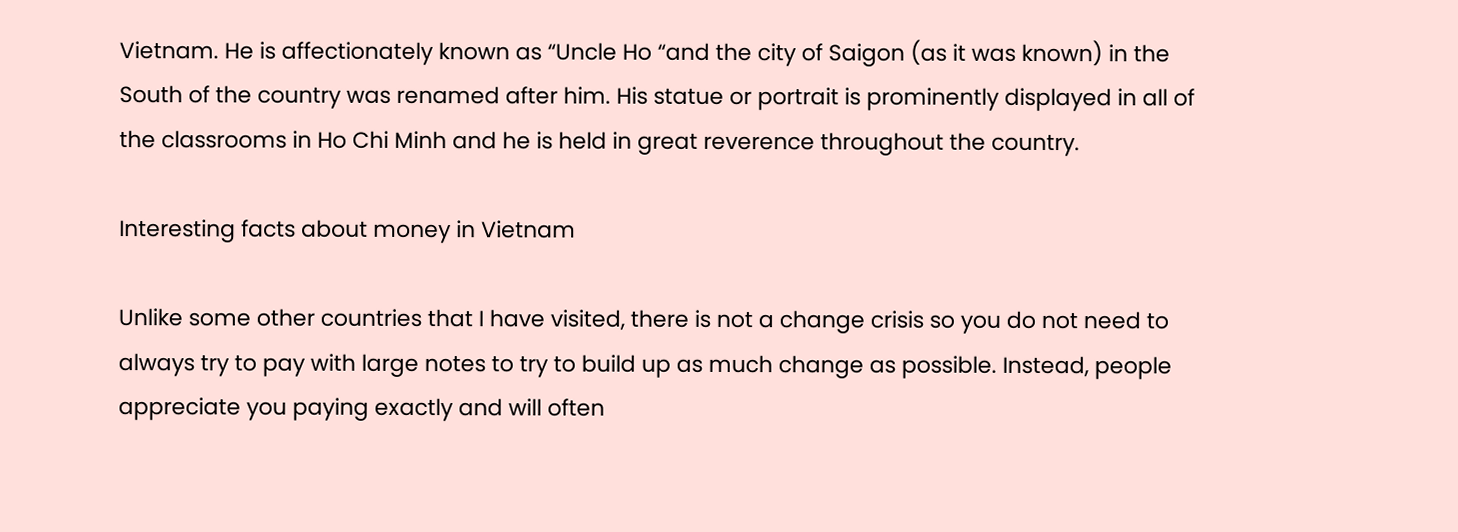Vietnam. He is affectionately known as “Uncle Ho “and the city of Saigon (as it was known) in the South of the country was renamed after him. His statue or portrait is prominently displayed in all of the classrooms in Ho Chi Minh and he is held in great reverence throughout the country.

Interesting facts about money in Vietnam

Unlike some other countries that I have visited, there is not a change crisis so you do not need to always try to pay with large notes to try to build up as much change as possible. Instead, people appreciate you paying exactly and will often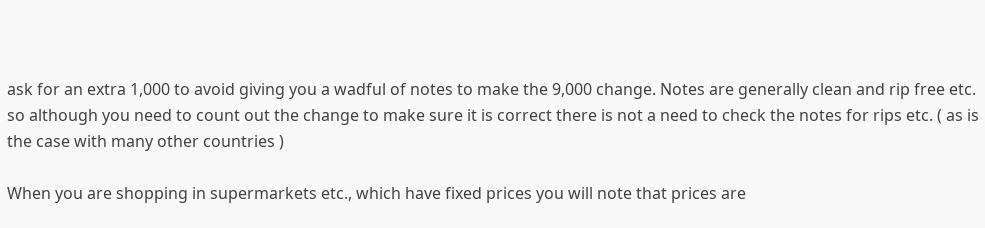ask for an extra 1,000 to avoid giving you a wadful of notes to make the 9,000 change. Notes are generally clean and rip free etc. so although you need to count out the change to make sure it is correct there is not a need to check the notes for rips etc. ( as is the case with many other countries )

When you are shopping in supermarkets etc., which have fixed prices you will note that prices are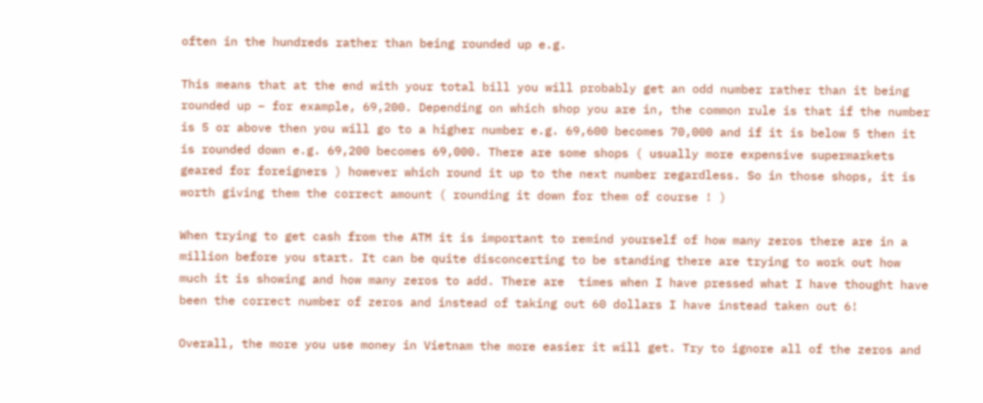often in the hundreds rather than being rounded up e.g.

This means that at the end with your total bill you will probably get an odd number rather than it being rounded up – for example, 69,200. Depending on which shop you are in, the common rule is that if the number is 5 or above then you will go to a higher number e.g. 69,600 becomes 70,000 and if it is below 5 then it is rounded down e.g. 69,200 becomes 69,000. There are some shops ( usually more expensive supermarkets geared for foreigners ) however which round it up to the next number regardless. So in those shops, it is worth giving them the correct amount ( rounding it down for them of course ! )

When trying to get cash from the ATM it is important to remind yourself of how many zeros there are in a million before you start. It can be quite disconcerting to be standing there are trying to work out how much it is showing and how many zeros to add. There are  times when I have pressed what I have thought have been the correct number of zeros and instead of taking out 60 dollars I have instead taken out 6!

Overall, the more you use money in Vietnam the more easier it will get. Try to ignore all of the zeros and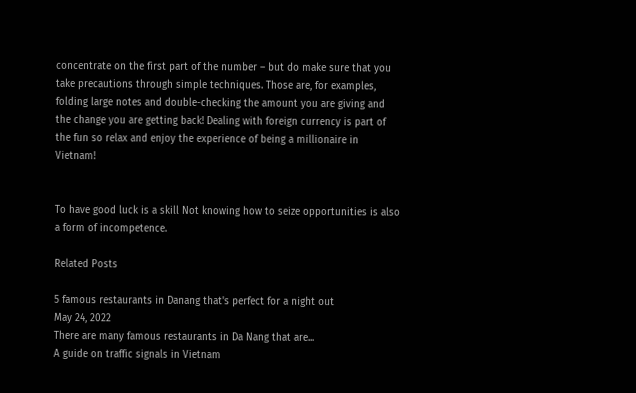concentrate on the first part of the number – but do make sure that you take precautions through simple techniques. Those are, for examples,  folding large notes and double-checking the amount you are giving and the change you are getting back! Dealing with foreign currency is part of the fun so relax and enjoy the experience of being a millionaire in Vietnam!


To have good luck is a skill Not knowing how to seize opportunities is also a form of incompetence.

Related Posts

5 famous restaurants in Danang that's perfect for a night out
May 24, 2022
There are many famous restaurants in Da Nang that are...
A guide on traffic signals in Vietnam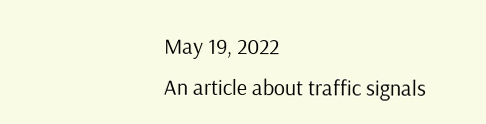May 19, 2022
An article about traffic signals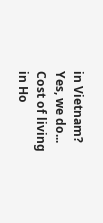in Vietnam? Yes, we do...
Cost of living in Ho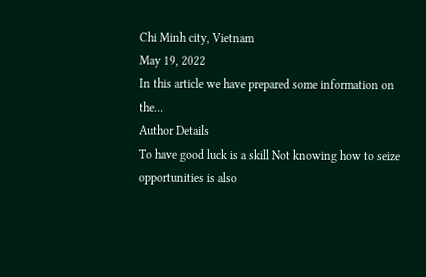Chi Minh city, Vietnam
May 19, 2022
In this article we have prepared some information on the...
Author Details
To have good luck is a skill Not knowing how to seize opportunities is also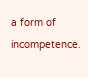a form of incompetence.